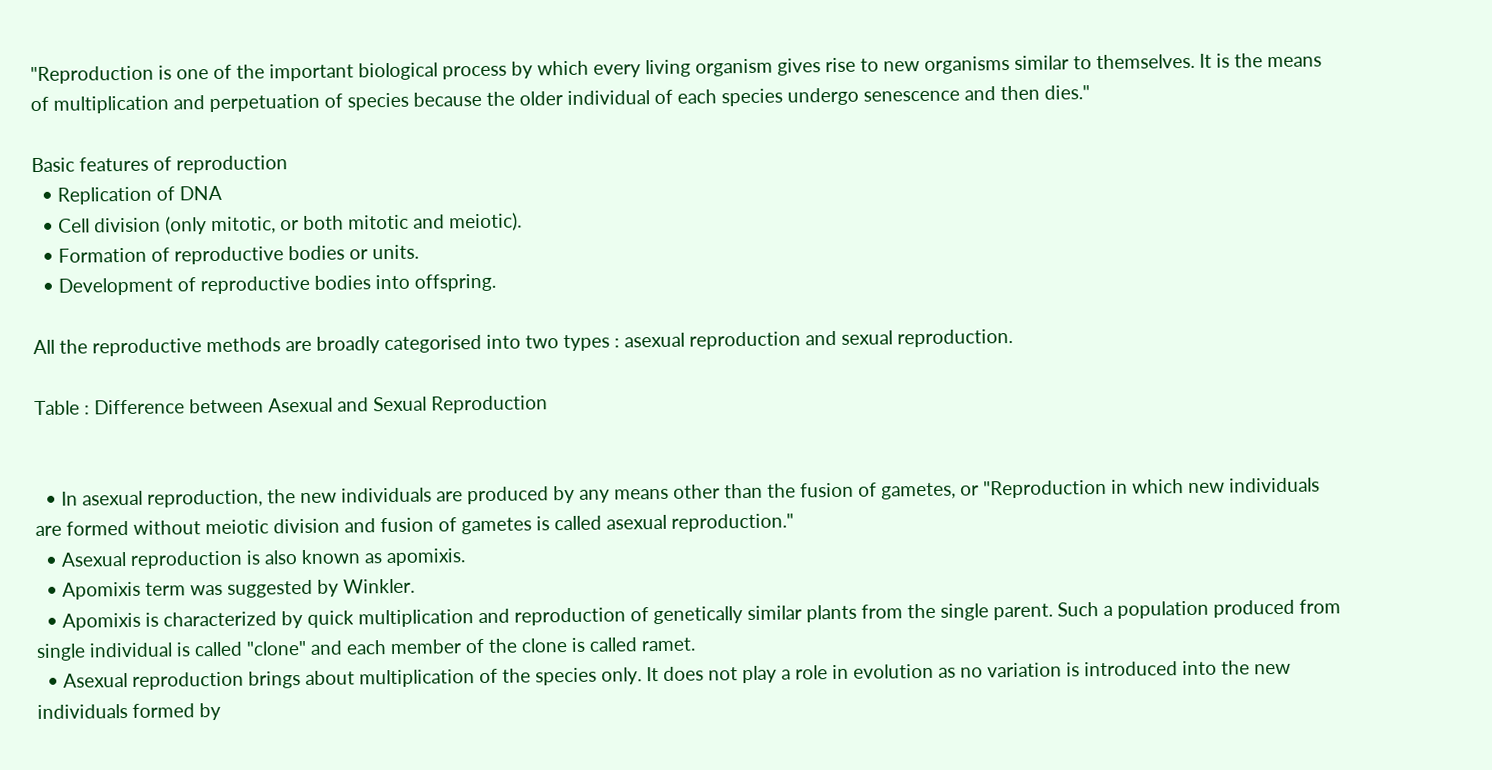"Reproduction is one of the important biological process by which every living organism gives rise to new organisms similar to themselves. It is the means of multiplication and perpetuation of species because the older individual of each species undergo senescence and then dies."

Basic features of reproduction
  • Replication of DNA
  • Cell division (only mitotic, or both mitotic and meiotic).
  • Formation of reproductive bodies or units.
  • Development of reproductive bodies into offspring.

All the reproductive methods are broadly categorised into two types : asexual reproduction and sexual reproduction.

Table : Difference between Asexual and Sexual Reproduction


  • In asexual reproduction, the new individuals are produced by any means other than the fusion of gametes, or "Reproduction in which new individuals are formed without meiotic division and fusion of gametes is called asexual reproduction."
  • Asexual reproduction is also known as apomixis.
  • Apomixis term was suggested by Winkler.
  • Apomixis is characterized by quick multiplication and reproduction of genetically similar plants from the single parent. Such a population produced from single individual is called "clone" and each member of the clone is called ramet.
  • Asexual reproduction brings about multiplication of the species only. It does not play a role in evolution as no variation is introduced into the new individuals formed by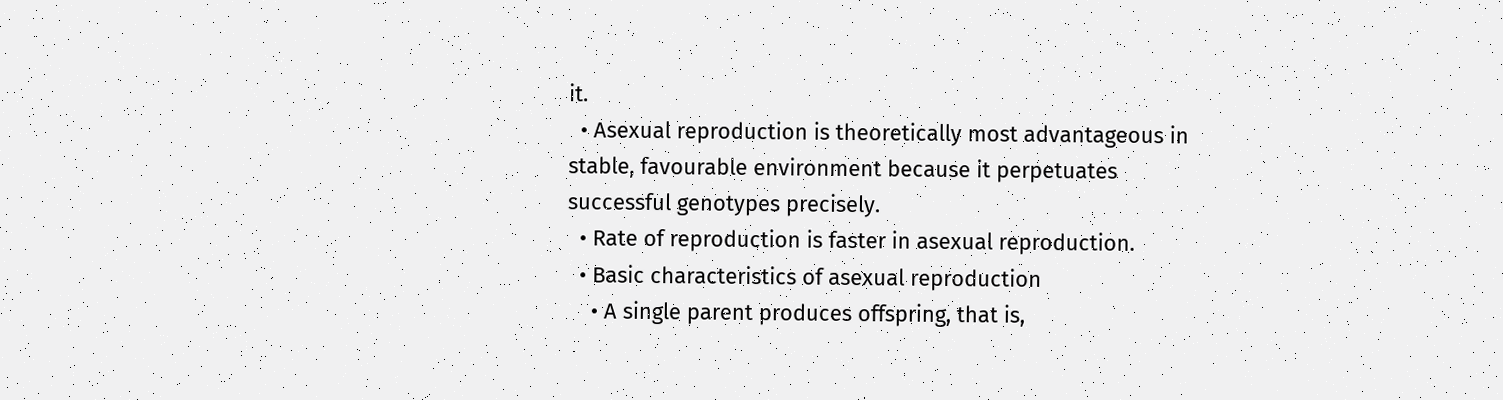it.
  • Asexual reproduction is theoretically most advantageous in stable, favourable environment because it perpetuates successful genotypes precisely.
  • Rate of reproduction is faster in asexual reproduction.
  • Basic characteristics of asexual reproduction
    • A single parent produces offspring, that is,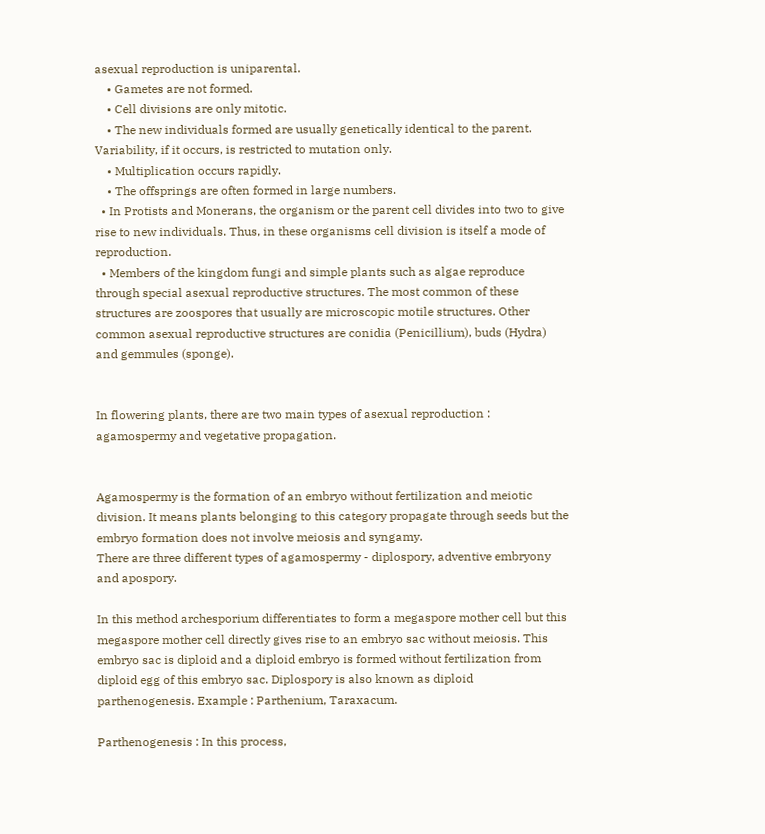asexual reproduction is uniparental.
    • Gametes are not formed.
    • Cell divisions are only mitotic.
    • The new individuals formed are usually genetically identical to the parent. Variability, if it occurs, is restricted to mutation only.
    • Multiplication occurs rapidly.
    • The offsprings are often formed in large numbers.
  • In Protists and Monerans, the organism or the parent cell divides into two to give rise to new individuals. Thus, in these organisms cell division is itself a mode of reproduction.
  • Members of the kingdom fungi and simple plants such as algae reproduce through special asexual reproductive structures. The most common of these structures are zoospores that usually are microscopic motile structures. Other common asexual reproductive structures are conidia (Penicillium), buds (Hydra) and gemmules (sponge).


In flowering plants, there are two main types of asexual reproduction : agamospermy and vegetative propagation.


Agamospermy is the formation of an embryo without fertilization and meiotic division. It means plants belonging to this category propagate through seeds but the embryo formation does not involve meiosis and syngamy.
There are three different types of agamospermy - diplospory, adventive embryony and apospory.

In this method archesporium differentiates to form a megaspore mother cell but this megaspore mother cell directly gives rise to an embryo sac without meiosis. This embryo sac is diploid and a diploid embryo is formed without fertilization from diploid egg of this embryo sac. Diplospory is also known as diploid parthenogenesis. Example : Parthenium, Taraxacum.

Parthenogenesis : In this process,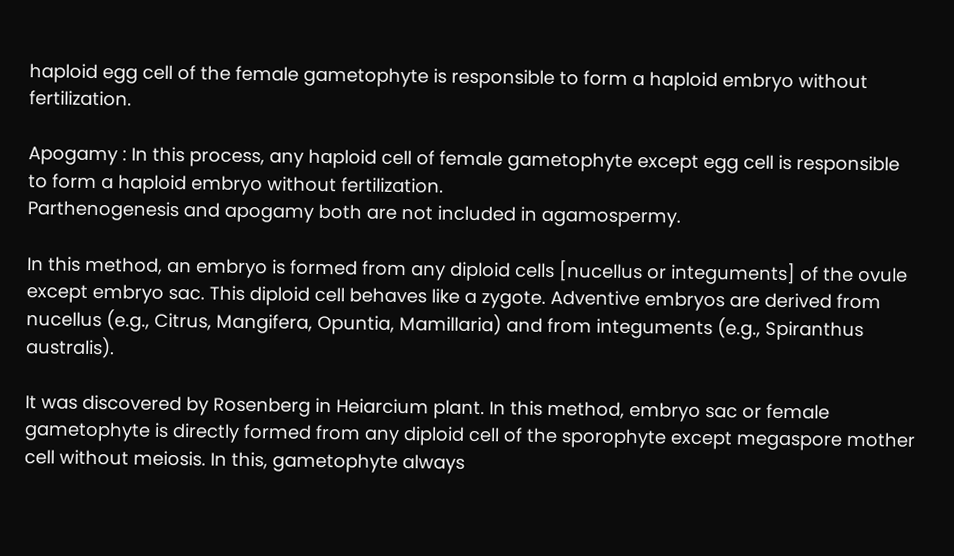haploid egg cell of the female gametophyte is responsible to form a haploid embryo without fertilization.

Apogamy : In this process, any haploid cell of female gametophyte except egg cell is responsible to form a haploid embryo without fertilization.
Parthenogenesis and apogamy both are not included in agamospermy.

In this method, an embryo is formed from any diploid cells [nucellus or integuments] of the ovule except embryo sac. This diploid cell behaves like a zygote. Adventive embryos are derived from nucellus (e.g., Citrus, Mangifera, Opuntia, Mamillaria) and from integuments (e.g., Spiranthus australis).

It was discovered by Rosenberg in Heiarcium plant. In this method, embryo sac or female gametophyte is directly formed from any diploid cell of the sporophyte except megaspore mother cell without meiosis. In this, gametophyte always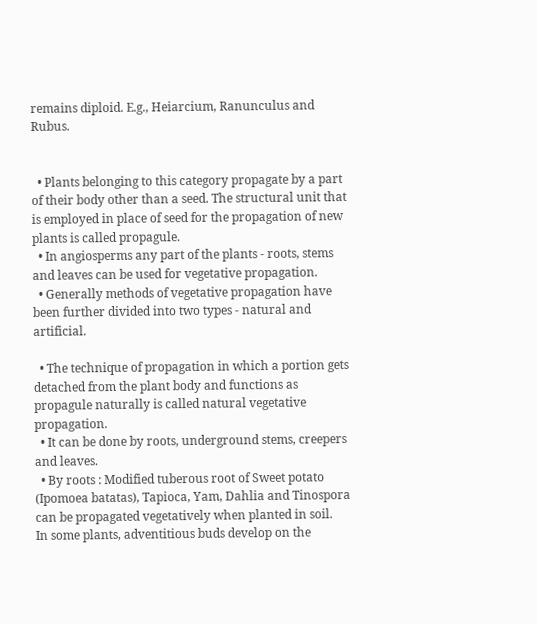remains diploid. E.g., Heiarcium, Ranunculus and Rubus.


  • Plants belonging to this category propagate by a part of their body other than a seed. The structural unit that is employed in place of seed for the propagation of new plants is called propagule.
  • In angiosperms any part of the plants - roots, stems and leaves can be used for vegetative propagation.
  • Generally methods of vegetative propagation have been further divided into two types - natural and artificial.

  • The technique of propagation in which a portion gets detached from the plant body and functions as propagule naturally is called natural vegetative propagation.
  • It can be done by roots, underground stems, creepers and leaves.
  • By roots : Modified tuberous root of Sweet potato (Ipomoea batatas), Tapioca, Yam, Dahlia and Tinospora can be propagated vegetatively when planted in soil.
In some plants, adventitious buds develop on the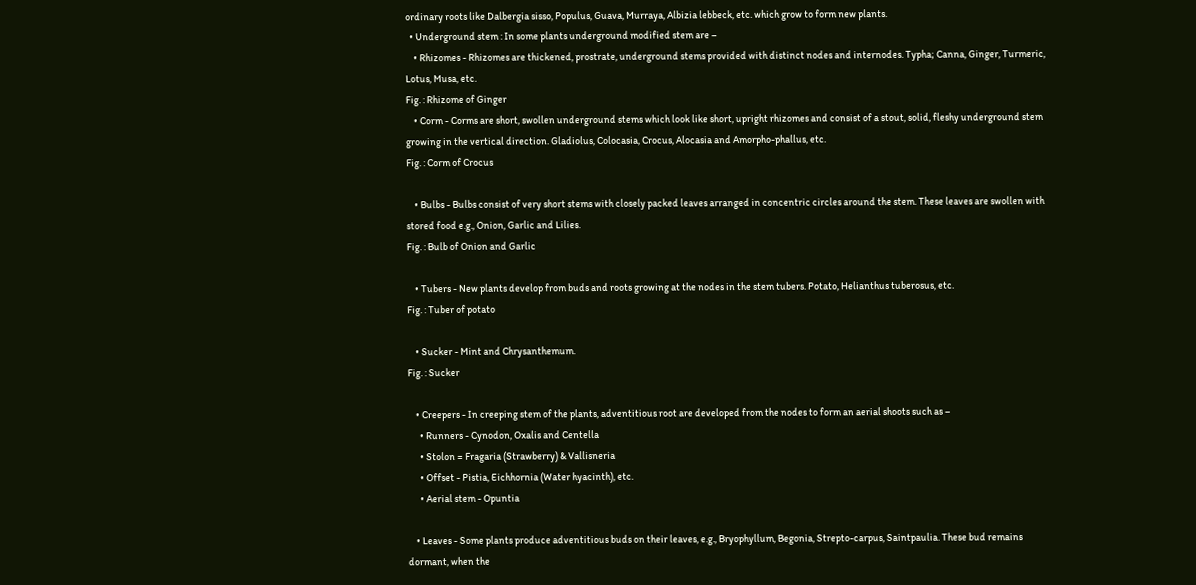ordinary roots like Dalbergia sisso, Populus, Guava, Murraya, Albizia lebbeck, etc. which grow to form new plants.
  • Underground stem : In some plants underground modified stem are –
    • Rhizomes - Rhizomes are thickened, prostrate, underground stems provided with distinct nodes and internodes. Typha; Canna, Ginger, Turmeric, Lotus, Musa, etc.
Fig. : Rhizome of Ginger
    • Corm - Corms are short, swollen underground stems which look like short, upright rhizomes and consist of a stout, solid, fleshy underground stem growing in the vertical direction. Gladiolus, Colocasia, Crocus, Alocasia and Amorpho-phallus, etc.
Fig. : Corm of Crocus

    • Bulbs - Bulbs consist of very short stems with closely packed leaves arranged in concentric circles around the stem. These leaves are swollen with stored food e.g., Onion, Garlic and Lilies.
Fig. : Bulb of Onion and Garlic

    • Tubers - New plants develop from buds and roots growing at the nodes in the stem tubers. Potato, Helianthus tuberosus, etc.
Fig. : Tuber of potato

    • Sucker - Mint and Chrysanthemum.
Fig. : Sucker

    • Creepers - In creeping stem of the plants, adventitious root are developed from the nodes to form an aerial shoots such as –
      • Runners - Cynodon, Oxalis and Centella
      • Stolon = Fragaria (Strawberry) & Vallisneria
      • Offset - Pistia, Eichhornia (Water hyacinth), etc.
      • Aerial stem - Opuntia

    • Leaves - Some plants produce adventitious buds on their leaves, e.g., Bryophyllum, Begonia, Strepto-carpus, Saintpaulia. These bud remains dormant, when the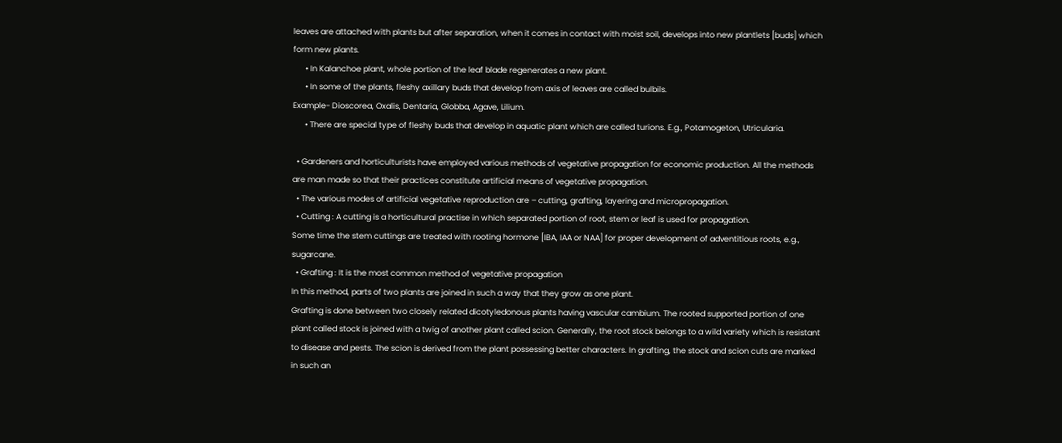leaves are attached with plants but after separation, when it comes in contact with moist soil, develops into new plantlets [buds] which form new plants.
      • In Kalanchoe plant, whole portion of the leaf blade regenerates a new plant.
      • In some of the plants, fleshy axillary buds that develop from axis of leaves are called bulbils.
Example- Dioscorea, Oxalis, Dentaria, Globba, Agave, Lilium.
      • There are special type of fleshy buds that develop in aquatic plant which are called turions. E.g., Potamogeton, Utricularia.

  • Gardeners and horticulturists have employed various methods of vegetative propagation for economic production. All the methods are man made so that their practices constitute artificial means of vegetative propagation.
  • The various modes of artificial vegetative reproduction are – cutting, grafting, layering and micropropagation.
  • Cutting : A cutting is a horticultural practise in which separated portion of root, stem or leaf is used for propagation.
Some time the stem cuttings are treated with rooting hormone [IBA, IAA or NAA] for proper development of adventitious roots, e.g., sugarcane.
  • Grafting : It is the most common method of vegetative propagation
In this method, parts of two plants are joined in such a way that they grow as one plant.
Grafting is done between two closely related dicotyledonous plants having vascular cambium. The rooted supported portion of one plant called stock is joined with a twig of another plant called scion. Generally, the root stock belongs to a wild variety which is resistant to disease and pests. The scion is derived from the plant possessing better characters. In grafting, the stock and scion cuts are marked in such an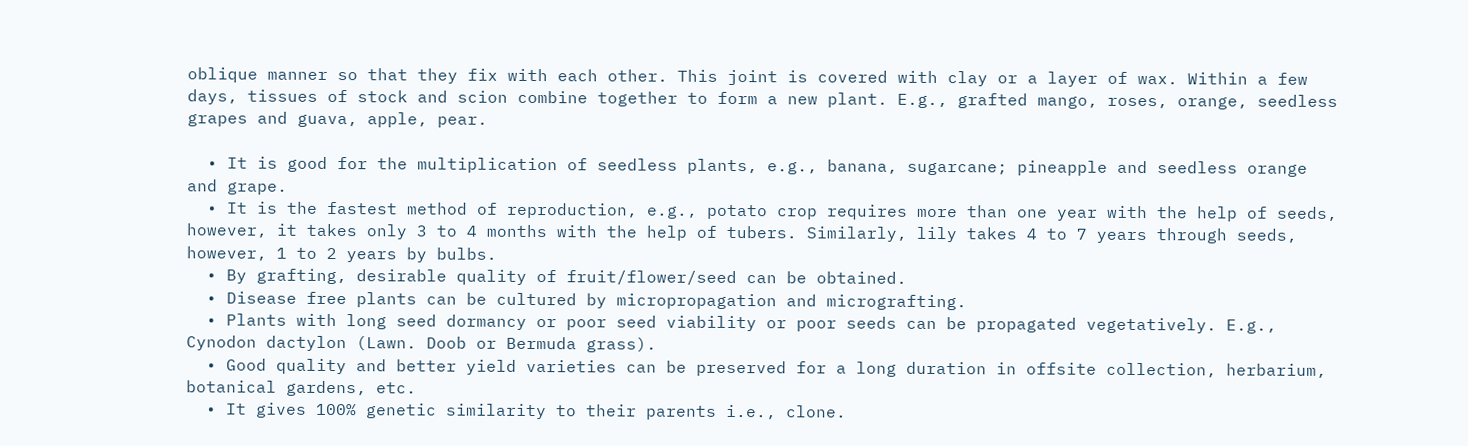oblique manner so that they fix with each other. This joint is covered with clay or a layer of wax. Within a few days, tissues of stock and scion combine together to form a new plant. E.g., grafted mango, roses, orange, seedless grapes and guava, apple, pear.

  • It is good for the multiplication of seedless plants, e.g., banana, sugarcane; pineapple and seedless orange and grape.
  • It is the fastest method of reproduction, e.g., potato crop requires more than one year with the help of seeds, however, it takes only 3 to 4 months with the help of tubers. Similarly, lily takes 4 to 7 years through seeds, however, 1 to 2 years by bulbs.
  • By grafting, desirable quality of fruit/flower/seed can be obtained.
  • Disease free plants can be cultured by micropropagation and micrografting.
  • Plants with long seed dormancy or poor seed viability or poor seeds can be propagated vegetatively. E.g., Cynodon dactylon (Lawn. Doob or Bermuda grass).
  • Good quality and better yield varieties can be preserved for a long duration in offsite collection, herbarium, botanical gardens, etc.
  • It gives 100% genetic similarity to their parents i.e., clone.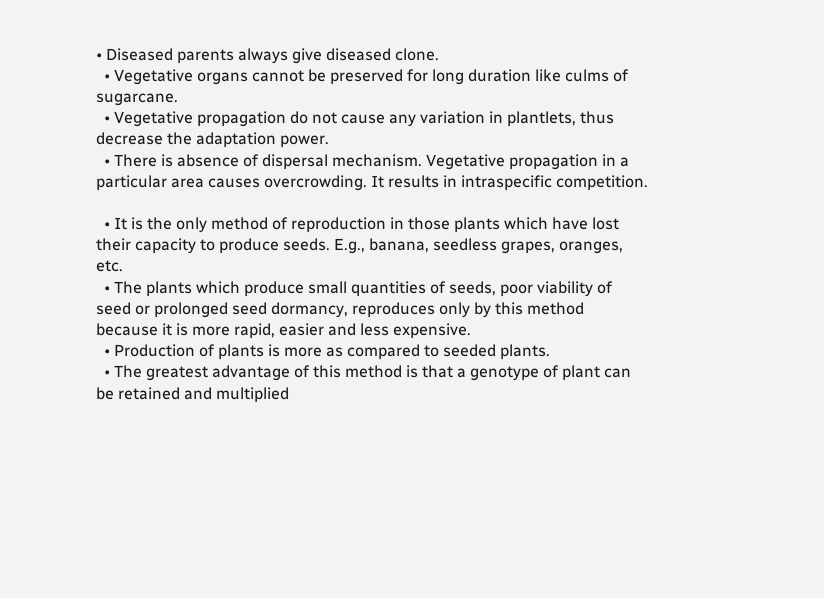• Diseased parents always give diseased clone.
  • Vegetative organs cannot be preserved for long duration like culms of sugarcane.
  • Vegetative propagation do not cause any variation in plantlets, thus decrease the adaptation power.
  • There is absence of dispersal mechanism. Vegetative propagation in a particular area causes overcrowding. It results in intraspecific competition.

  • It is the only method of reproduction in those plants which have lost their capacity to produce seeds. E.g., banana, seedless grapes, oranges, etc.
  • The plants which produce small quantities of seeds, poor viability of seed or prolonged seed dormancy, reproduces only by this method because it is more rapid, easier and less expensive.
  • Production of plants is more as compared to seeded plants.
  • The greatest advantage of this method is that a genotype of plant can be retained and multiplied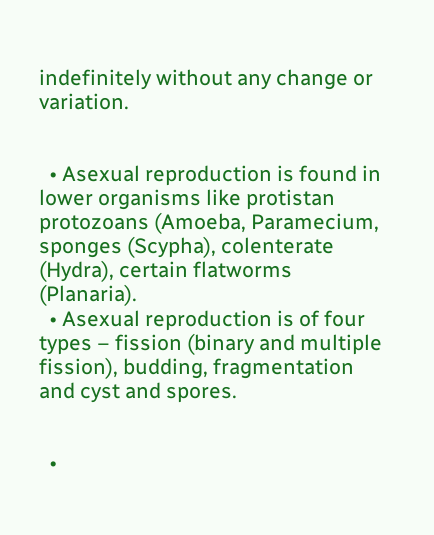indefinitely without any change or variation.


  • Asexual reproduction is found in lower organisms like protistan protozoans (Amoeba, Paramecium, sponges (Scypha), colenterate (Hydra), certain flatworms (Planaria).
  • Asexual reproduction is of four types – fission (binary and multiple fission), budding, fragmentation and cyst and spores.


  •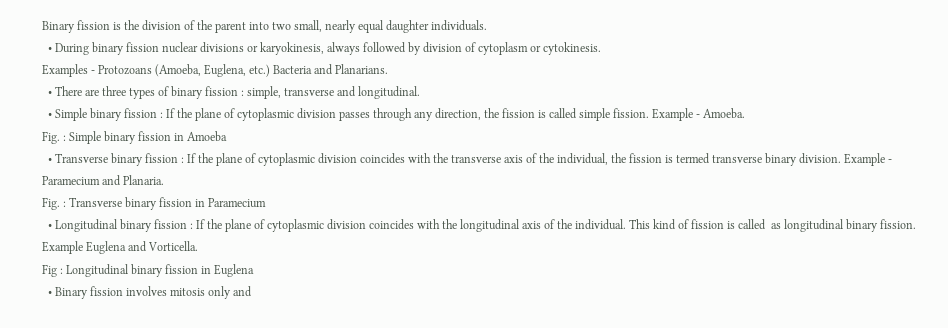Binary fission is the division of the parent into two small, nearly equal daughter individuals.
  • During binary fission nuclear divisions or karyokinesis, always followed by division of cytoplasm or cytokinesis.
Examples - Protozoans (Amoeba, Euglena, etc.) Bacteria and Planarians.
  • There are three types of binary fission : simple, transverse and longitudinal.
  • Simple binary fission : If the plane of cytoplasmic division passes through any direction, the fission is called simple fission. Example - Amoeba.
Fig. : Simple binary fission in Amoeba
  • Transverse binary fission : If the plane of cytoplasmic division coincides with the transverse axis of the individual, the fission is termed transverse binary division. Example - Paramecium and Planaria.
Fig. : Transverse binary fission in Paramecium
  • Longitudinal binary fission : If the plane of cytoplasmic division coincides with the longitudinal axis of the individual. This kind of fission is called  as longitudinal binary fission. Example Euglena and Vorticella.
Fig : Longitudinal binary fission in Euglena
  • Binary fission involves mitosis only and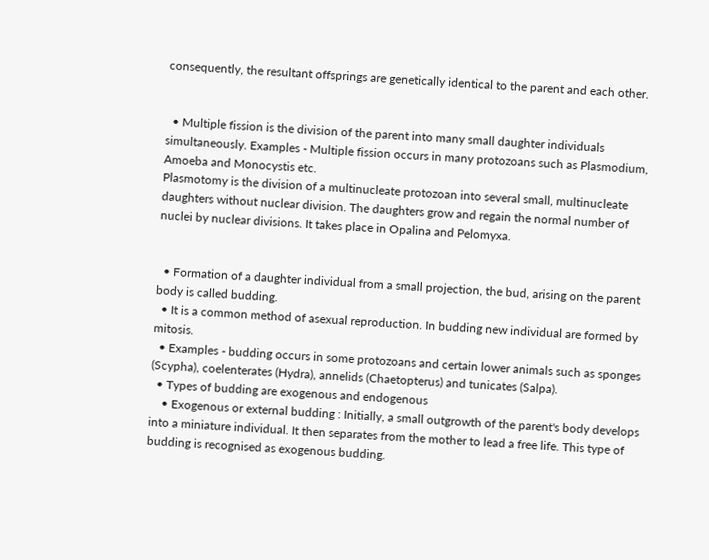consequently, the resultant offsprings are genetically identical to the parent and each other.


  • Multiple fission is the division of the parent into many small daughter individuals simultaneously. Examples - Multiple fission occurs in many protozoans such as Plasmodium, Amoeba and Monocystis etc.
Plasmotomy is the division of a multinucleate protozoan into several small, multinucleate daughters without nuclear division. The daughters grow and regain the normal number of nuclei by nuclear divisions. It takes place in Opalina and Pelomyxa.


  • Formation of a daughter individual from a small projection, the bud, arising on the parent body is called budding.
  • It is a common method of asexual reproduction. In budding new individual are formed by mitosis.
  • Examples - budding occurs in some protozoans and certain lower animals such as sponges (Scypha), coelenterates (Hydra), annelids (Chaetopterus) and tunicates (Salpa).
  • Types of budding are exogenous and endogenous
    • Exogenous or external budding : Initially, a small outgrowth of the parent's body develops into a miniature individual. It then separates from the mother to lead a free life. This type of budding is recognised as exogenous budding.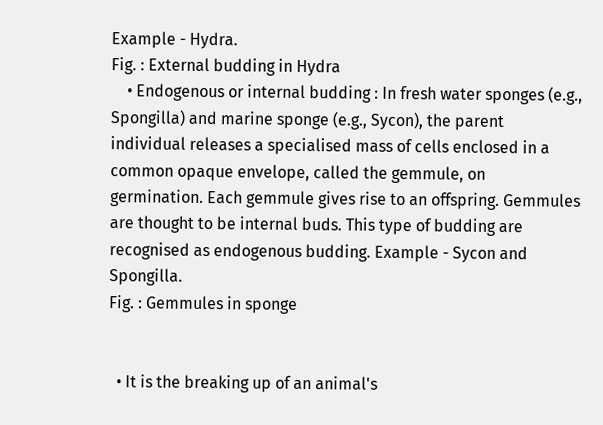Example - Hydra.
Fig. : External budding in Hydra
    • Endogenous or internal budding : In fresh water sponges (e.g., Spongilla) and marine sponge (e.g., Sycon), the parent individual releases a specialised mass of cells enclosed in a common opaque envelope, called the gemmule, on germination. Each gemmule gives rise to an offspring. Gemmules are thought to be internal buds. This type of budding are recognised as endogenous budding. Example - Sycon and Spongilla.
Fig. : Gemmules in sponge


  • It is the breaking up of an animal's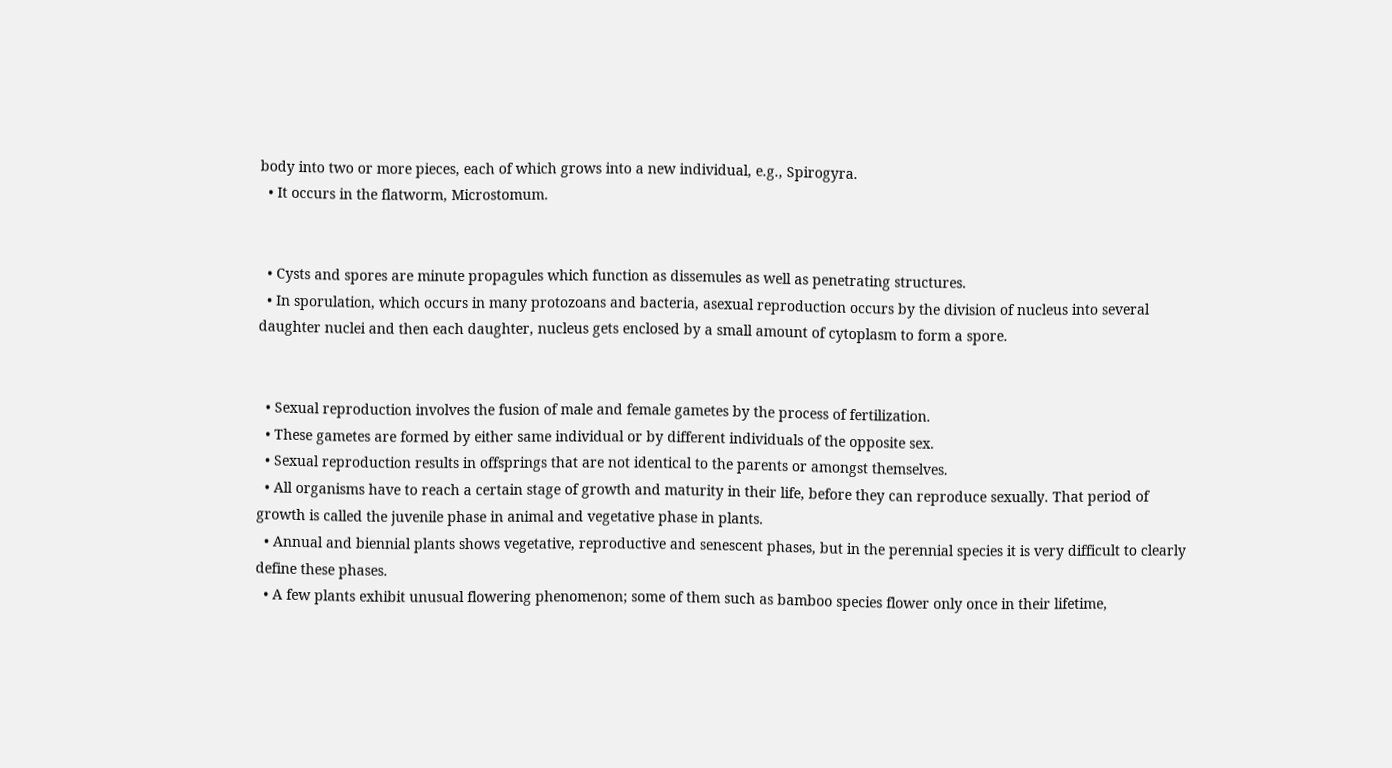body into two or more pieces, each of which grows into a new individual, e.g., Spirogyra.
  • It occurs in the flatworm, Microstomum.


  • Cysts and spores are minute propagules which function as dissemules as well as penetrating structures.
  • In sporulation, which occurs in many protozoans and bacteria, asexual reproduction occurs by the division of nucleus into several daughter nuclei and then each daughter, nucleus gets enclosed by a small amount of cytoplasm to form a spore.


  • Sexual reproduction involves the fusion of male and female gametes by the process of fertilization.
  • These gametes are formed by either same individual or by different individuals of the opposite sex.
  • Sexual reproduction results in offsprings that are not identical to the parents or amongst themselves.
  • All organisms have to reach a certain stage of growth and maturity in their life, before they can reproduce sexually. That period of growth is called the juvenile phase in animal and vegetative phase in plants.
  • Annual and biennial plants shows vegetative, reproductive and senescent phases, but in the perennial species it is very difficult to clearly define these phases.
  • A few plants exhibit unusual flowering phenomenon; some of them such as bamboo species flower only once in their lifetime,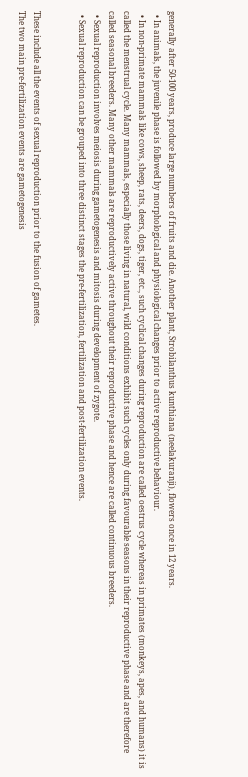generally after 50-100 years, produce large numbers of fruits and die. Another plant, Strobilanthus kunthiana (neelakuranji), flowers once in 12 years.
  • In animals, the juvenile phase is followed by morphological and physiological changes prior to active reproductive behaviour.
  • In non-primate mammals like cows, sheep, rats, deers, dogs, tiger, etc., such cyclical changes during reproduction are called oestrus cycle whereas in primates (monkeys, apes, and humans) it is called the menstrual cycle. Many mammals, especially those living in natural, wild conditions exhibit such cycles only during favourable seasons in their reproductive phase and are therefore called seasonal breeders. Many other mammals are reproductively active throughout their reproductive phase and hence are called continuous breeders.
  • Sexual reproduction involves meiosis during gametogenesis and mitosis during development of zygote.
  • Sexual reproduction can be grouped into three distinct stages the pre-fertilization, fertilization and post-fertilization events.


These include all the events of sexual reproduction prior to the fusion of gametes.
The two main pre-fertilization events are gametogenesis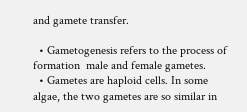and gamete transfer.

  • Gametogenesis refers to the process of formation  male and female gametes.
  • Gametes are haploid cells. In some algae, the two gametes are so similar in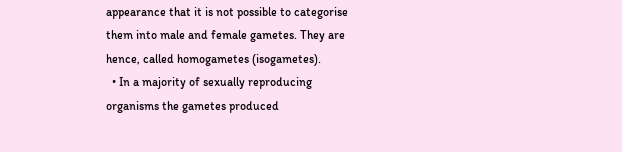appearance that it is not possible to categorise them into male and female gametes. They are hence, called homogametes (isogametes).
  • In a majority of sexually reproducing organisms the gametes produced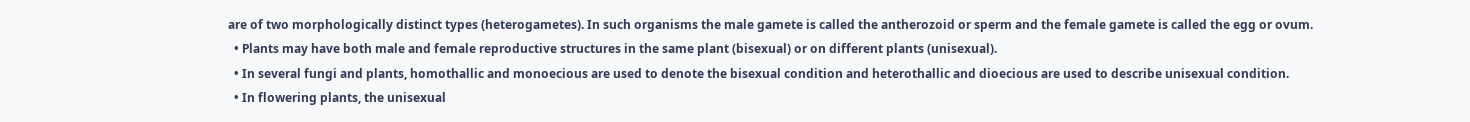are of two morphologically distinct types (heterogametes). In such organisms the male gamete is called the antherozoid or sperm and the female gamete is called the egg or ovum.
  • Plants may have both male and female reproductive structures in the same plant (bisexual) or on different plants (unisexual).
  • In several fungi and plants, homothallic and monoecious are used to denote the bisexual condition and heterothallic and dioecious are used to describe unisexual condition.
  • In flowering plants, the unisexual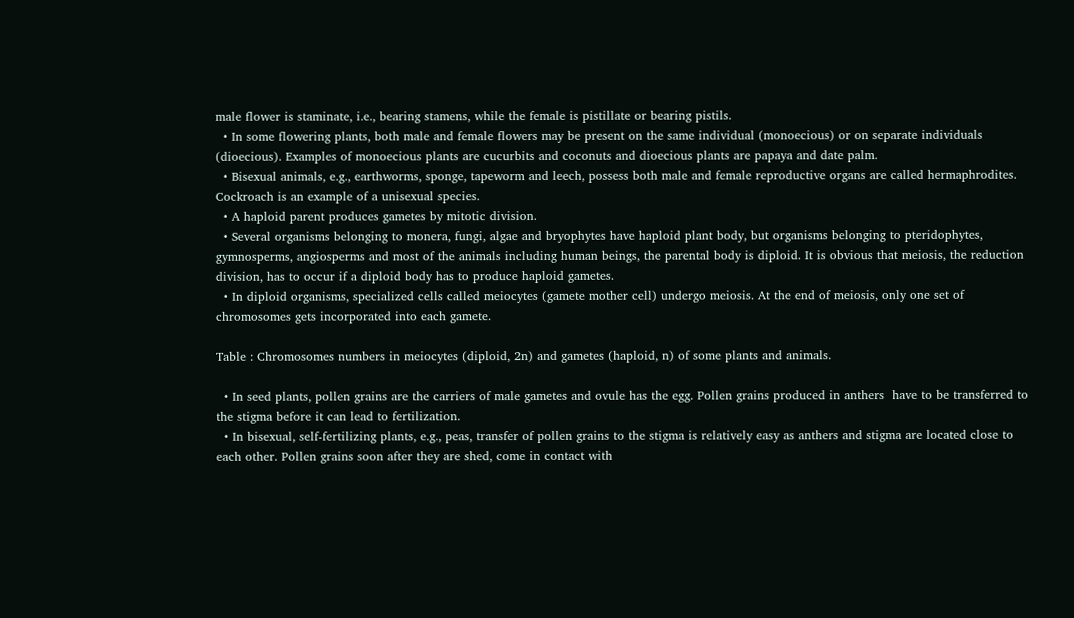male flower is staminate, i.e., bearing stamens, while the female is pistillate or bearing pistils.
  • In some flowering plants, both male and female flowers may be present on the same individual (monoecious) or on separate individuals (dioecious). Examples of monoecious plants are cucurbits and coconuts and dioecious plants are papaya and date palm.
  • Bisexual animals, e.g., earthworms, sponge, tapeworm and leech, possess both male and female reproductive organs are called hermaphrodites. Cockroach is an example of a unisexual species.
  • A haploid parent produces gametes by mitotic division.
  • Several organisms belonging to monera, fungi, algae and bryophytes have haploid plant body, but organisms belonging to pteridophytes, gymnosperms, angiosperms and most of the animals including human beings, the parental body is diploid. It is obvious that meiosis, the reduction division, has to occur if a diploid body has to produce haploid gametes.
  • In diploid organisms, specialized cells called meiocytes (gamete mother cell) undergo meiosis. At the end of meiosis, only one set of chromosomes gets incorporated into each gamete.

Table : Chromosomes numbers in meiocytes (diploid, 2n) and gametes (haploid, n) of some plants and animals.

  • In seed plants, pollen grains are the carriers of male gametes and ovule has the egg. Pollen grains produced in anthers  have to be transferred to the stigma before it can lead to fertilization.
  • In bisexual, self-fertilizing plants, e.g., peas, transfer of pollen grains to the stigma is relatively easy as anthers and stigma are located close to each other. Pollen grains soon after they are shed, come in contact with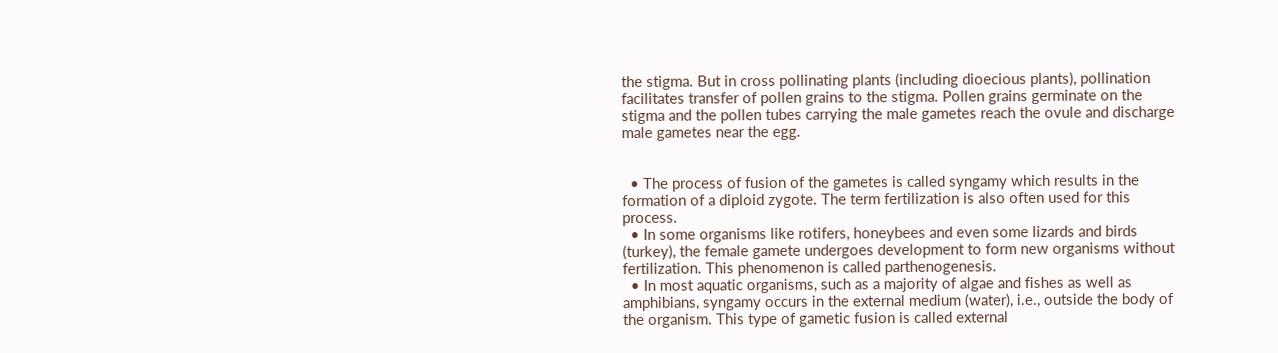the stigma. But in cross pollinating plants (including dioecious plants), pollination facilitates transfer of pollen grains to the stigma. Pollen grains germinate on the stigma and the pollen tubes carrying the male gametes reach the ovule and discharge male gametes near the egg.


  • The process of fusion of the gametes is called syngamy which results in the formation of a diploid zygote. The term fertilization is also often used for this process.
  • In some organisms like rotifers, honeybees and even some lizards and birds (turkey), the female gamete undergoes development to form new organisms without fertilization. This phenomenon is called parthenogenesis.
  • In most aquatic organisms, such as a majority of algae and fishes as well as amphibians, syngamy occurs in the external medium (water), i.e., outside the body of the organism. This type of gametic fusion is called external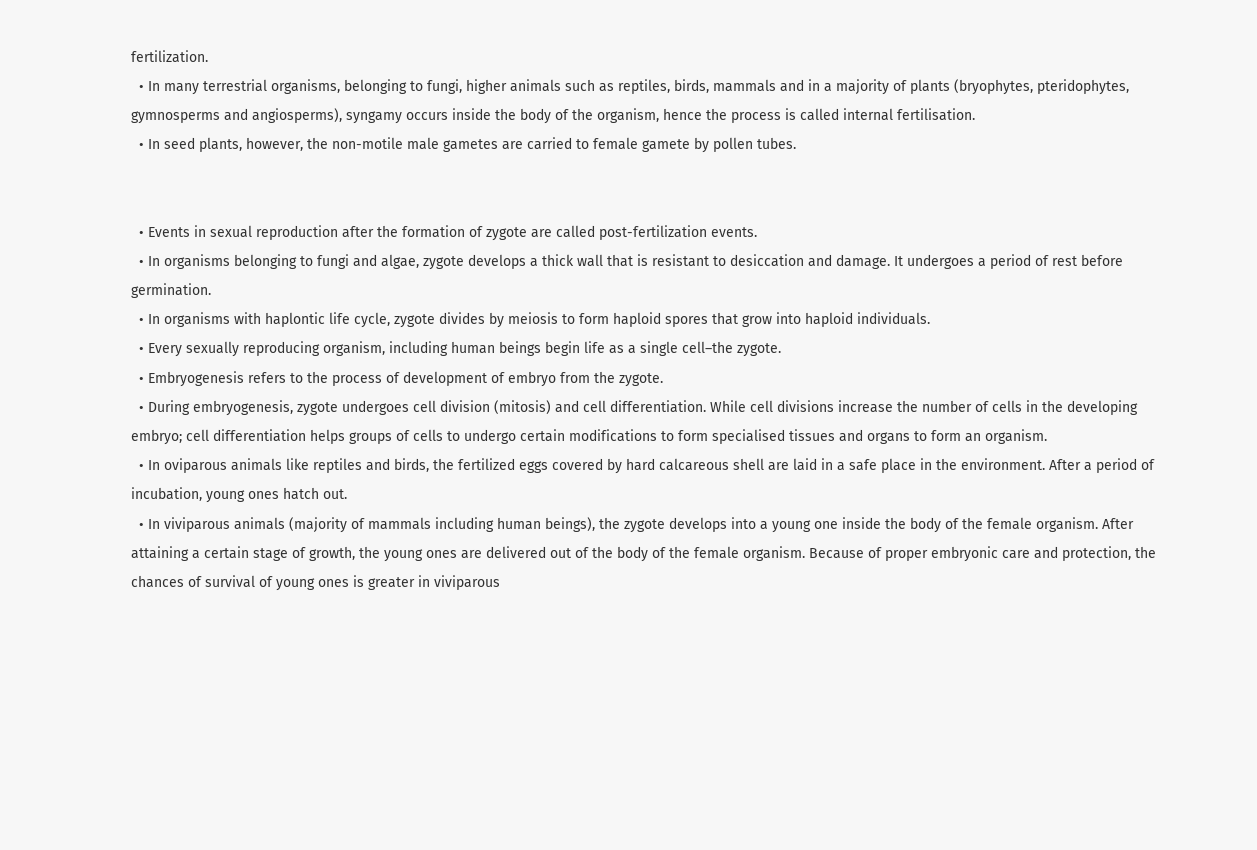fertilization.
  • In many terrestrial organisms, belonging to fungi, higher animals such as reptiles, birds, mammals and in a majority of plants (bryophytes, pteridophytes, gymnosperms and angiosperms), syngamy occurs inside the body of the organism, hence the process is called internal fertilisation.
  • In seed plants, however, the non-motile male gametes are carried to female gamete by pollen tubes.


  • Events in sexual reproduction after the formation of zygote are called post-fertilization events.
  • In organisms belonging to fungi and algae, zygote develops a thick wall that is resistant to desiccation and damage. It undergoes a period of rest before germination.
  • In organisms with haplontic life cycle, zygote divides by meiosis to form haploid spores that grow into haploid individuals.
  • Every sexually reproducing organism, including human beings begin life as a single cell–the zygote.
  • Embryogenesis refers to the process of development of embryo from the zygote.
  • During embryogenesis, zygote undergoes cell division (mitosis) and cell differentiation. While cell divisions increase the number of cells in the developing embryo; cell differentiation helps groups of cells to undergo certain modifications to form specialised tissues and organs to form an organism.
  • In oviparous animals like reptiles and birds, the fertilized eggs covered by hard calcareous shell are laid in a safe place in the environment. After a period of incubation, young ones hatch out.
  • In viviparous animals (majority of mammals including human beings), the zygote develops into a young one inside the body of the female organism. After attaining a certain stage of growth, the young ones are delivered out of the body of the female organism. Because of proper embryonic care and protection, the chances of survival of young ones is greater in viviparous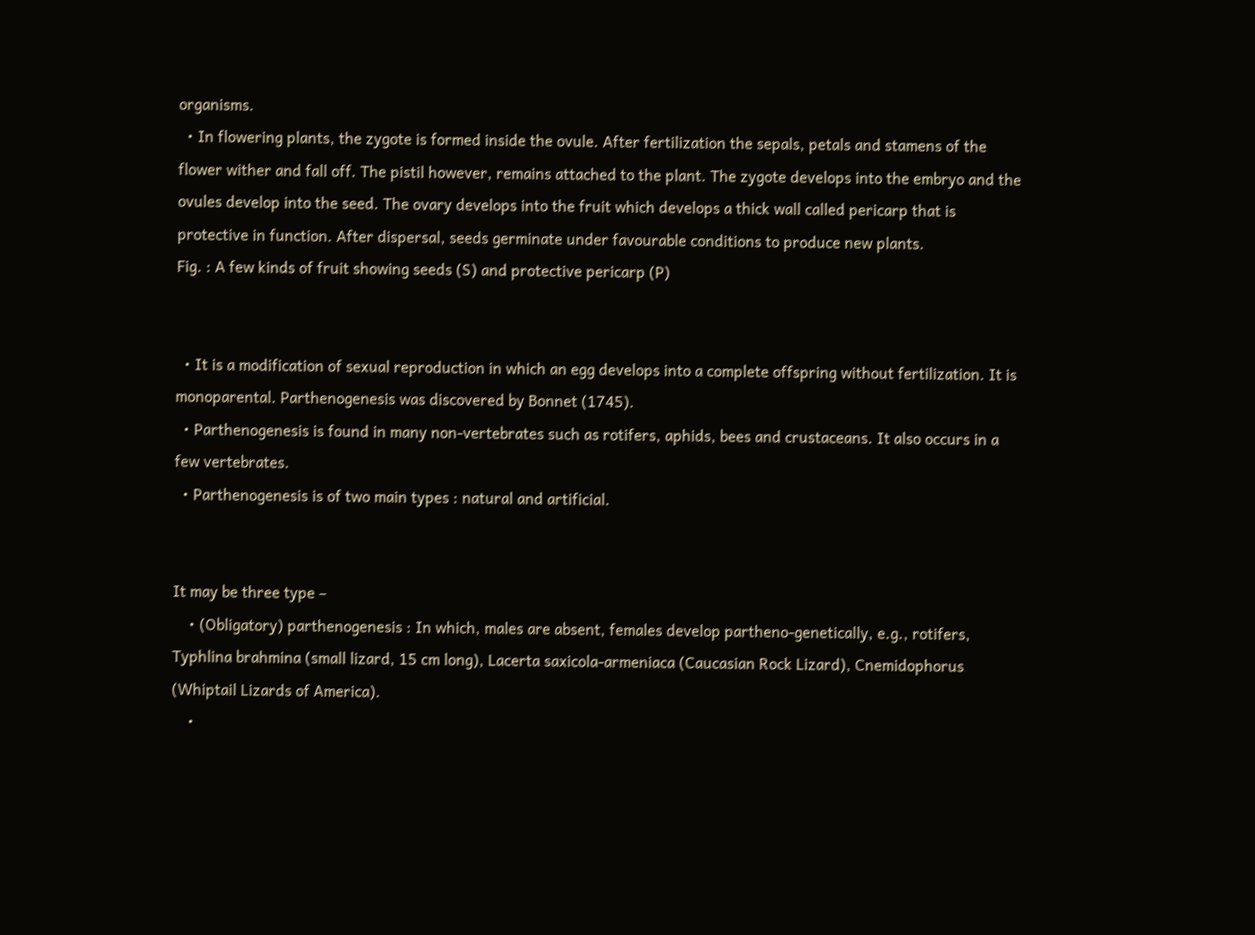organisms.
  • In flowering plants, the zygote is formed inside the ovule. After fertilization the sepals, petals and stamens of the flower wither and fall off. The pistil however, remains attached to the plant. The zygote develops into the embryo and the ovules develop into the seed. The ovary develops into the fruit which develops a thick wall called pericarp that is protective in function. After dispersal, seeds germinate under favourable conditions to produce new plants.
Fig. : A few kinds of fruit showing seeds (S) and protective pericarp (P)


  • It is a modification of sexual reproduction in which an egg develops into a complete offspring without fertilization. It is monoparental. Parthenogenesis was discovered by Bonnet (1745).
  • Parthenogenesis is found in many non-vertebrates such as rotifers, aphids, bees and crustaceans. It also occurs in a few vertebrates.
  • Parthenogenesis is of two main types : natural and artificial.


It may be three type –
    • (Obligatory) parthenogenesis : In which, males are absent, females develop partheno-genetically, e.g., rotifers, Typhlina brahmina (small lizard, 15 cm long), Lacerta saxicola-armeniaca (Caucasian Rock Lizard), Cnemidophorus (Whiptail Lizards of America).
    •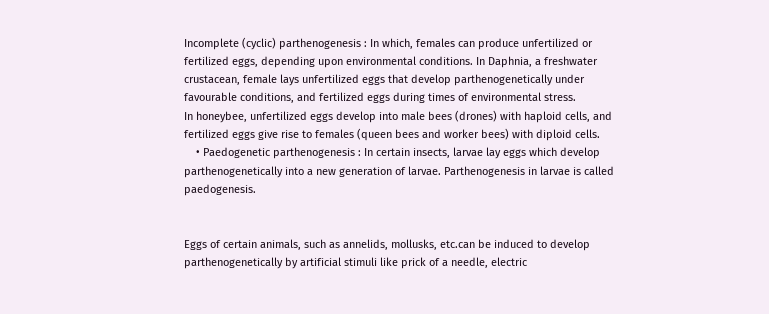Incomplete (cyclic) parthenogenesis : In which, females can produce unfertilized or fertilized eggs, depending upon environmental conditions. In Daphnia, a freshwater crustacean, female lays unfertilized eggs that develop parthenogenetically under favourable conditions, and fertilized eggs during times of environmental stress.
In honeybee, unfertilized eggs develop into male bees (drones) with haploid cells, and fertilized eggs give rise to females (queen bees and worker bees) with diploid cells.
    • Paedogenetic parthenogenesis : In certain insects, larvae lay eggs which develop parthenogenetically into a new generation of larvae. Parthenogenesis in larvae is called paedogenesis.


Eggs of certain animals, such as annelids, mollusks, etc.can be induced to develop parthenogenetically by artificial stimuli like prick of a needle, electric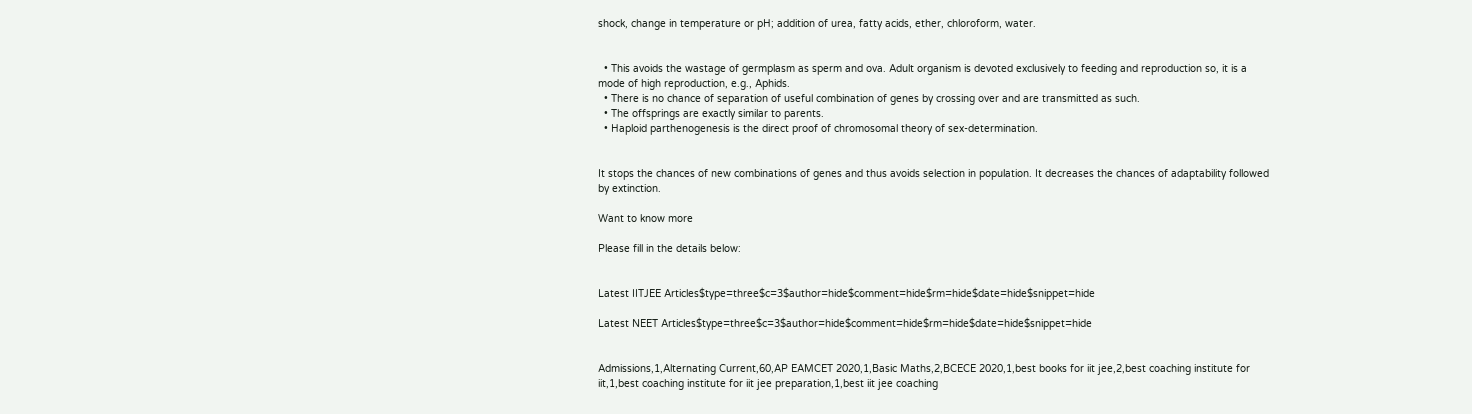shock, change in temperature or pH; addition of urea, fatty acids, ether, chloroform, water.


  • This avoids the wastage of germplasm as sperm and ova. Adult organism is devoted exclusively to feeding and reproduction so, it is a mode of high reproduction, e.g., Aphids.
  • There is no chance of separation of useful combination of genes by crossing over and are transmitted as such.
  • The offsprings are exactly similar to parents.
  • Haploid parthenogenesis is the direct proof of chromosomal theory of sex-determination.


It stops the chances of new combinations of genes and thus avoids selection in population. It decreases the chances of adaptability followed by extinction.

Want to know more

Please fill in the details below:


Latest IITJEE Articles$type=three$c=3$author=hide$comment=hide$rm=hide$date=hide$snippet=hide

Latest NEET Articles$type=three$c=3$author=hide$comment=hide$rm=hide$date=hide$snippet=hide


Admissions,1,Alternating Current,60,AP EAMCET 2020,1,Basic Maths,2,BCECE 2020,1,best books for iit jee,2,best coaching institute for iit,1,best coaching institute for iit jee preparation,1,best iit jee coaching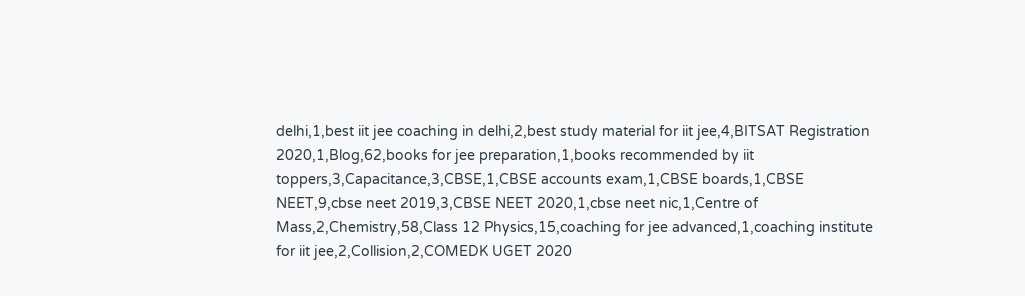delhi,1,best iit jee coaching in delhi,2,best study material for iit jee,4,BITSAT Registration 2020,1,Blog,62,books for jee preparation,1,books recommended by iit toppers,3,Capacitance,3,CBSE,1,CBSE accounts exam,1,CBSE boards,1,CBSE NEET,9,cbse neet 2019,3,CBSE NEET 2020,1,cbse neet nic,1,Centre of Mass,2,Chemistry,58,Class 12 Physics,15,coaching for jee advanced,1,coaching institute for iit jee,2,Collision,2,COMEDK UGET 2020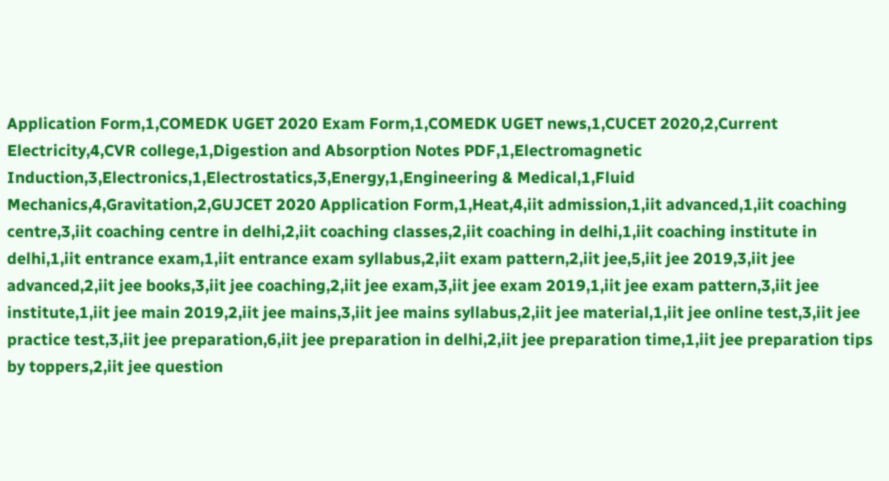Application Form,1,COMEDK UGET 2020 Exam Form,1,COMEDK UGET news,1,CUCET 2020,2,Current Electricity,4,CVR college,1,Digestion and Absorption Notes PDF,1,Electromagnetic Induction,3,Electronics,1,Electrostatics,3,Energy,1,Engineering & Medical,1,Fluid Mechanics,4,Gravitation,2,GUJCET 2020 Application Form,1,Heat,4,iit admission,1,iit advanced,1,iit coaching centre,3,iit coaching centre in delhi,2,iit coaching classes,2,iit coaching in delhi,1,iit coaching institute in delhi,1,iit entrance exam,1,iit entrance exam syllabus,2,iit exam pattern,2,iit jee,5,iit jee 2019,3,iit jee advanced,2,iit jee books,3,iit jee coaching,2,iit jee exam,3,iit jee exam 2019,1,iit jee exam pattern,3,iit jee institute,1,iit jee main 2019,2,iit jee mains,3,iit jee mains syllabus,2,iit jee material,1,iit jee online test,3,iit jee practice test,3,iit jee preparation,6,iit jee preparation in delhi,2,iit jee preparation time,1,iit jee preparation tips by toppers,2,iit jee question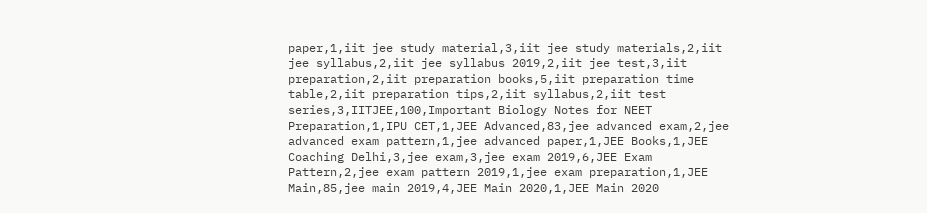paper,1,iit jee study material,3,iit jee study materials,2,iit jee syllabus,2,iit jee syllabus 2019,2,iit jee test,3,iit preparation,2,iit preparation books,5,iit preparation time table,2,iit preparation tips,2,iit syllabus,2,iit test series,3,IITJEE,100,Important Biology Notes for NEET Preparation,1,IPU CET,1,JEE Advanced,83,jee advanced exam,2,jee advanced exam pattern,1,jee advanced paper,1,JEE Books,1,JEE Coaching Delhi,3,jee exam,3,jee exam 2019,6,JEE Exam Pattern,2,jee exam pattern 2019,1,jee exam preparation,1,JEE Main,85,jee main 2019,4,JEE Main 2020,1,JEE Main 2020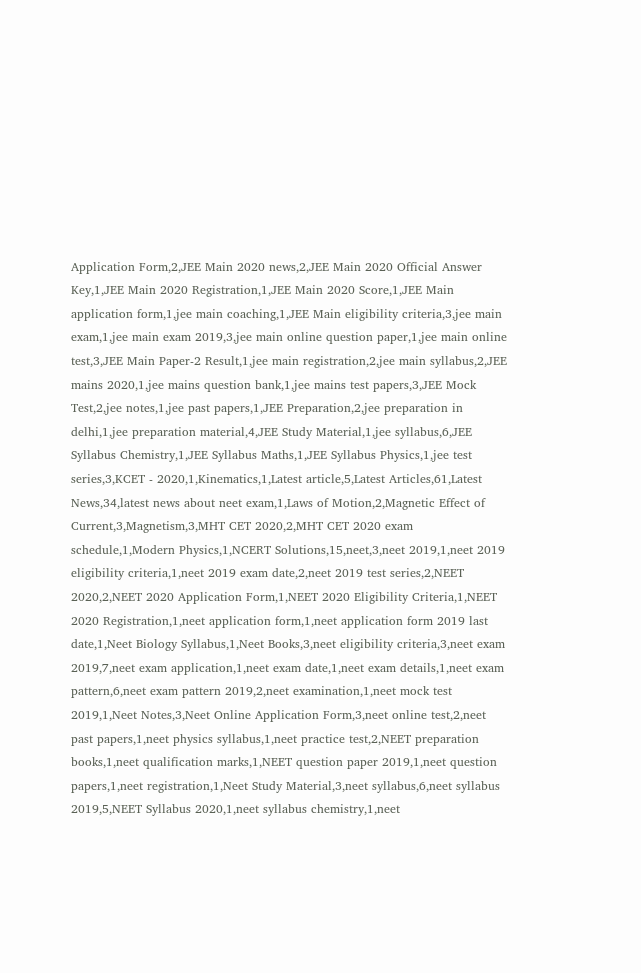Application Form,2,JEE Main 2020 news,2,JEE Main 2020 Official Answer Key,1,JEE Main 2020 Registration,1,JEE Main 2020 Score,1,JEE Main application form,1,jee main coaching,1,JEE Main eligibility criteria,3,jee main exam,1,jee main exam 2019,3,jee main online question paper,1,jee main online test,3,JEE Main Paper-2 Result,1,jee main registration,2,jee main syllabus,2,JEE mains 2020,1,jee mains question bank,1,jee mains test papers,3,JEE Mock Test,2,jee notes,1,jee past papers,1,JEE Preparation,2,jee preparation in delhi,1,jee preparation material,4,JEE Study Material,1,jee syllabus,6,JEE Syllabus Chemistry,1,JEE Syllabus Maths,1,JEE Syllabus Physics,1,jee test series,3,KCET - 2020,1,Kinematics,1,Latest article,5,Latest Articles,61,Latest News,34,latest news about neet exam,1,Laws of Motion,2,Magnetic Effect of Current,3,Magnetism,3,MHT CET 2020,2,MHT CET 2020 exam schedule,1,Modern Physics,1,NCERT Solutions,15,neet,3,neet 2019,1,neet 2019 eligibility criteria,1,neet 2019 exam date,2,neet 2019 test series,2,NEET 2020,2,NEET 2020 Application Form,1,NEET 2020 Eligibility Criteria,1,NEET 2020 Registration,1,neet application form,1,neet application form 2019 last date,1,Neet Biology Syllabus,1,Neet Books,3,neet eligibility criteria,3,neet exam 2019,7,neet exam application,1,neet exam date,1,neet exam details,1,neet exam pattern,6,neet exam pattern 2019,2,neet examination,1,neet mock test 2019,1,Neet Notes,3,Neet Online Application Form,3,neet online test,2,neet past papers,1,neet physics syllabus,1,neet practice test,2,NEET preparation books,1,neet qualification marks,1,NEET question paper 2019,1,neet question papers,1,neet registration,1,Neet Study Material,3,neet syllabus,6,neet syllabus 2019,5,NEET Syllabus 2020,1,neet syllabus chemistry,1,neet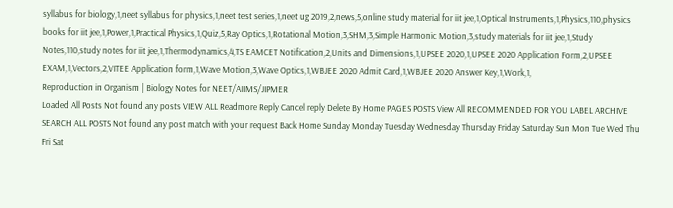syllabus for biology,1,neet syllabus for physics,1,neet test series,1,neet ug 2019,2,news,5,online study material for iit jee,1,Optical Instruments,1,Physics,110,physics books for iit jee,1,Power,1,Practical Physics,1,Quiz,5,Ray Optics,1,Rotational Motion,3,SHM,3,Simple Harmonic Motion,3,study materials for iit jee,1,Study Notes,110,study notes for iit jee,1,Thermodynamics,4,TS EAMCET Notification,2,Units and Dimensions,1,UPSEE 2020,1,UPSEE 2020 Application Form,2,UPSEE EXAM,1,Vectors,2,VITEE Application form,1,Wave Motion,3,Wave Optics,1,WBJEE 2020 Admit Card,1,WBJEE 2020 Answer Key,1,Work,1,
Reproduction in Organism | Biology Notes for NEET/AIIMS/JIPMER
Loaded All Posts Not found any posts VIEW ALL Readmore Reply Cancel reply Delete By Home PAGES POSTS View All RECOMMENDED FOR YOU LABEL ARCHIVE SEARCH ALL POSTS Not found any post match with your request Back Home Sunday Monday Tuesday Wednesday Thursday Friday Saturday Sun Mon Tue Wed Thu Fri Sat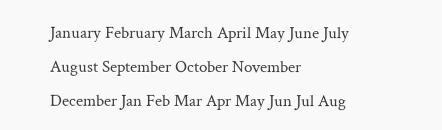January February March April May June July August September October November December Jan Feb Mar Apr May Jun Jul Aug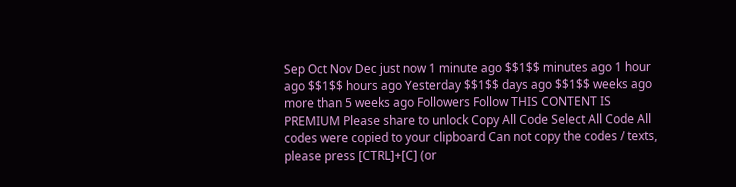Sep Oct Nov Dec just now 1 minute ago $$1$$ minutes ago 1 hour ago $$1$$ hours ago Yesterday $$1$$ days ago $$1$$ weeks ago more than 5 weeks ago Followers Follow THIS CONTENT IS PREMIUM Please share to unlock Copy All Code Select All Code All codes were copied to your clipboard Can not copy the codes / texts, please press [CTRL]+[C] (or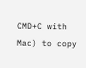CMD+C with Mac) to copy